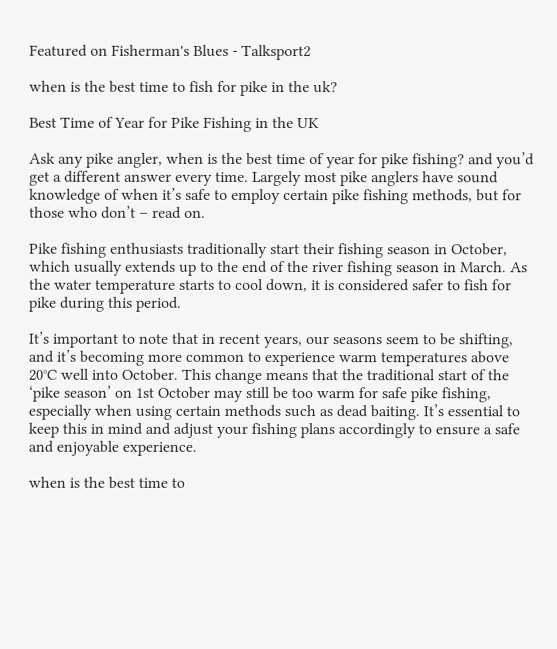Featured on Fisherman's Blues - Talksport2

when is the best time to fish for pike in the uk?

Best Time of Year for Pike Fishing in the UK

Ask any pike angler, when is the best time of year for pike fishing? and you’d get a different answer every time. Largely most pike anglers have sound knowledge of when it’s safe to employ certain pike fishing methods, but for those who don’t – read on.

Pike fishing enthusiasts traditionally start their fishing season in October, which usually extends up to the end of the river fishing season in March. As the water temperature starts to cool down, it is considered safer to fish for pike during this period.

It’s important to note that in recent years, our seasons seem to be shifting, and it’s becoming more common to experience warm temperatures above 20°C well into October. This change means that the traditional start of the ‘pike season’ on 1st October may still be too warm for safe pike fishing, especially when using certain methods such as dead baiting. It’s essential to keep this in mind and adjust your fishing plans accordingly to ensure a safe and enjoyable experience.

when is the best time to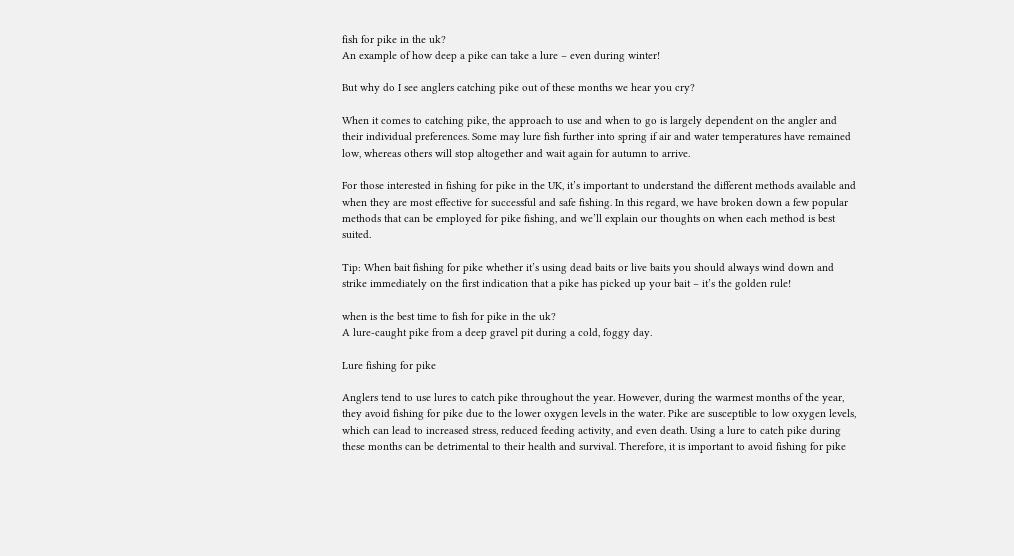fish for pike in the uk?
An example of how deep a pike can take a lure – even during winter!

But why do I see anglers catching pike out of these months we hear you cry?

When it comes to catching pike, the approach to use and when to go is largely dependent on the angler and their individual preferences. Some may lure fish further into spring if air and water temperatures have remained low, whereas others will stop altogether and wait again for autumn to arrive.

For those interested in fishing for pike in the UK, it’s important to understand the different methods available and when they are most effective for successful and safe fishing. In this regard, we have broken down a few popular methods that can be employed for pike fishing, and we’ll explain our thoughts on when each method is best suited.

Tip: When bait fishing for pike whether it’s using dead baits or live baits you should always wind down and strike immediately on the first indication that a pike has picked up your bait – it’s the golden rule!

when is the best time to fish for pike in the uk?
A lure-caught pike from a deep gravel pit during a cold, foggy day.

Lure fishing for pike

Anglers tend to use lures to catch pike throughout the year. However, during the warmest months of the year, they avoid fishing for pike due to the lower oxygen levels in the water. Pike are susceptible to low oxygen levels, which can lead to increased stress, reduced feeding activity, and even death. Using a lure to catch pike during these months can be detrimental to their health and survival. Therefore, it is important to avoid fishing for pike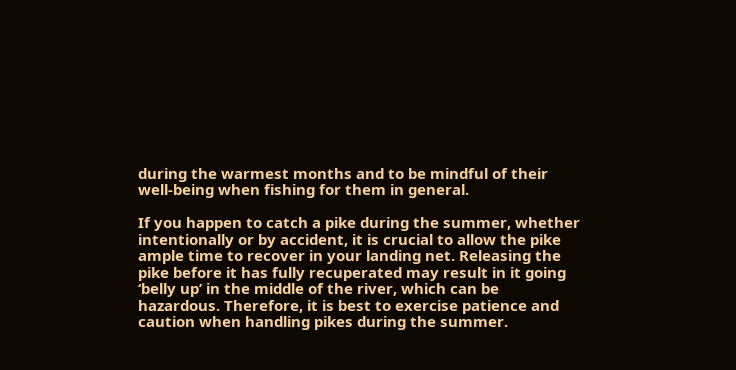during the warmest months and to be mindful of their well-being when fishing for them in general.

If you happen to catch a pike during the summer, whether intentionally or by accident, it is crucial to allow the pike ample time to recover in your landing net. Releasing the pike before it has fully recuperated may result in it going ‘belly up’ in the middle of the river, which can be hazardous. Therefore, it is best to exercise patience and caution when handling pikes during the summer.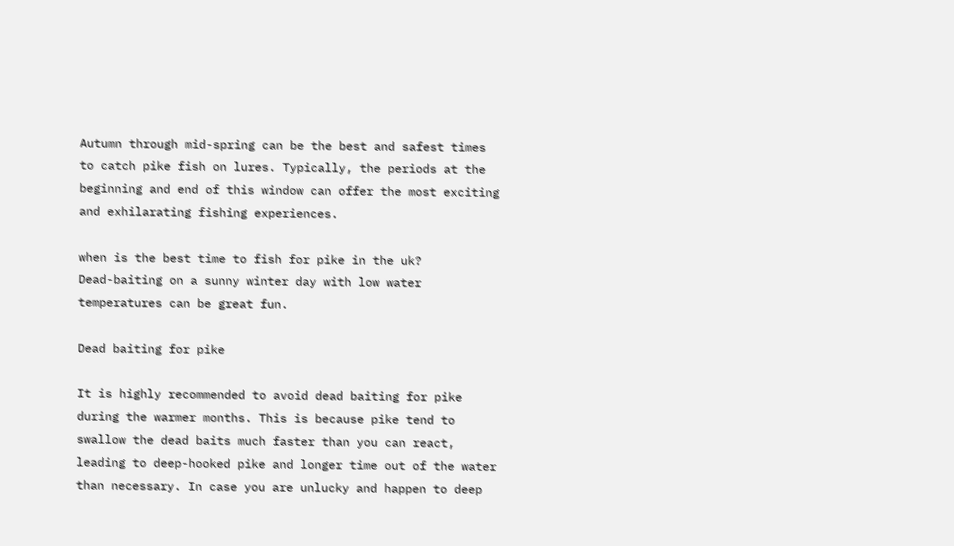Autumn through mid-spring can be the best and safest times to catch pike fish on lures. Typically, the periods at the beginning and end of this window can offer the most exciting and exhilarating fishing experiences.

when is the best time to fish for pike in the uk?
Dead-baiting on a sunny winter day with low water temperatures can be great fun.

Dead baiting for pike

It is highly recommended to avoid dead baiting for pike during the warmer months. This is because pike tend to swallow the dead baits much faster than you can react, leading to deep-hooked pike and longer time out of the water than necessary. In case you are unlucky and happen to deep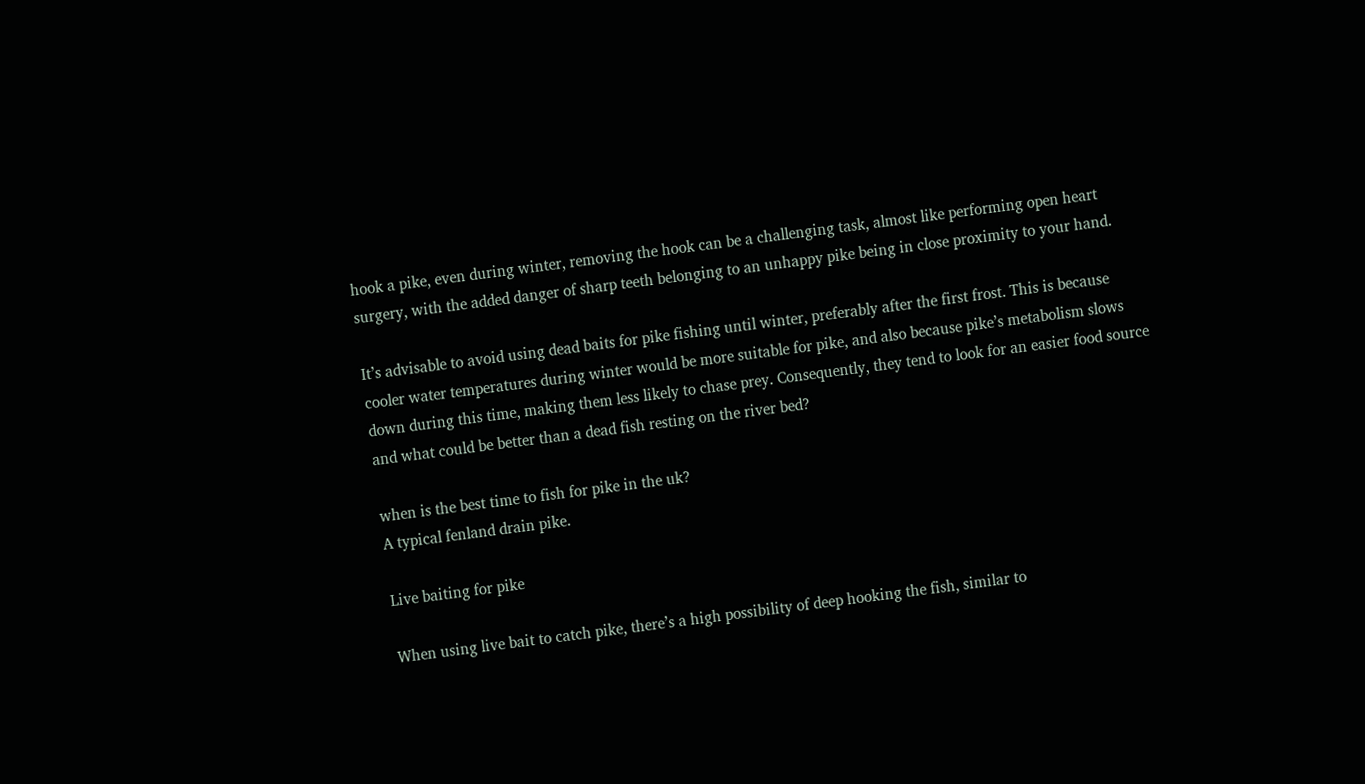hook a pike, even during winter, removing the hook can be a challenging task, almost like performing open heart surgery, with the added danger of sharp teeth belonging to an unhappy pike being in close proximity to your hand.

It’s advisable to avoid using dead baits for pike fishing until winter, preferably after the first frost. This is because cooler water temperatures during winter would be more suitable for pike, and also because pike’s metabolism slows down during this time, making them less likely to chase prey. Consequently, they tend to look for an easier food source and what could be better than a dead fish resting on the river bed?

when is the best time to fish for pike in the uk?
A typical fenland drain pike.

Live baiting for pike

When using live bait to catch pike, there’s a high possibility of deep hooking the fish, similar to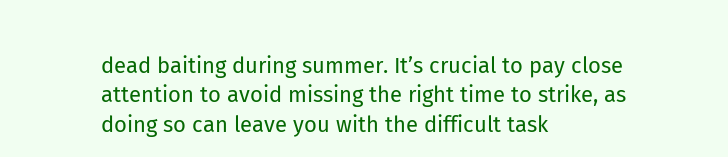dead baiting during summer. It’s crucial to pay close attention to avoid missing the right time to strike, as doing so can leave you with the difficult task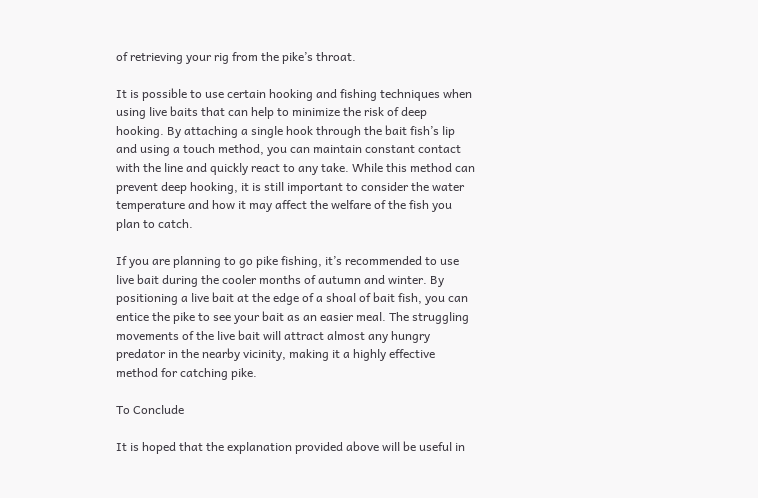of retrieving your rig from the pike’s throat.

It is possible to use certain hooking and fishing techniques when using live baits that can help to minimize the risk of deep hooking. By attaching a single hook through the bait fish’s lip and using a touch method, you can maintain constant contact with the line and quickly react to any take. While this method can prevent deep hooking, it is still important to consider the water temperature and how it may affect the welfare of the fish you plan to catch.

If you are planning to go pike fishing, it’s recommended to use live bait during the cooler months of autumn and winter. By positioning a live bait at the edge of a shoal of bait fish, you can entice the pike to see your bait as an easier meal. The struggling movements of the live bait will attract almost any hungry predator in the nearby vicinity, making it a highly effective method for catching pike.

To Conclude

It is hoped that the explanation provided above will be useful in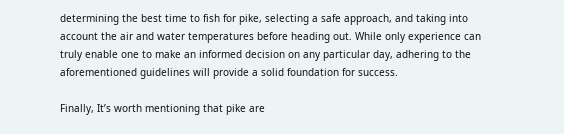determining the best time to fish for pike, selecting a safe approach, and taking into account the air and water temperatures before heading out. While only experience can truly enable one to make an informed decision on any particular day, adhering to the aforementioned guidelines will provide a solid foundation for success.

Finally, It’s worth mentioning that pike are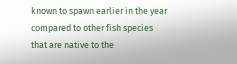known to spawn earlier in the year compared to other fish species that are native to the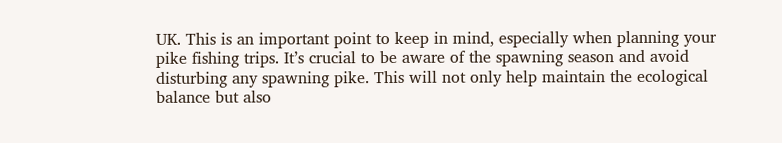UK. This is an important point to keep in mind, especially when planning your pike fishing trips. It’s crucial to be aware of the spawning season and avoid disturbing any spawning pike. This will not only help maintain the ecological balance but also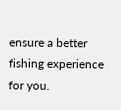ensure a better fishing experience for you.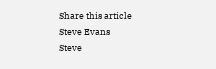Share this article
Steve Evans
Steve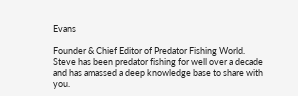Evans

Founder & Chief Editor of Predator Fishing World. Steve has been predator fishing for well over a decade and has amassed a deep knowledge base to share with you.